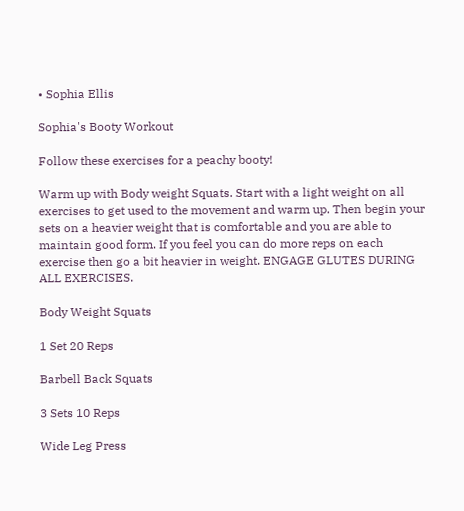• Sophia Ellis

Sophia's Booty Workout

Follow these exercises for a peachy booty!

Warm up with Body weight Squats. Start with a light weight on all exercises to get used to the movement and warm up. Then begin your sets on a heavier weight that is comfortable and you are able to maintain good form. If you feel you can do more reps on each exercise then go a bit heavier in weight. ENGAGE GLUTES DURING ALL EXERCISES.

Body Weight Squats

1 Set 20 Reps

Barbell Back Squats

3 Sets 10 Reps

Wide Leg Press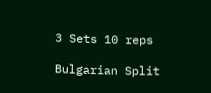3 Sets 10 reps

Bulgarian Split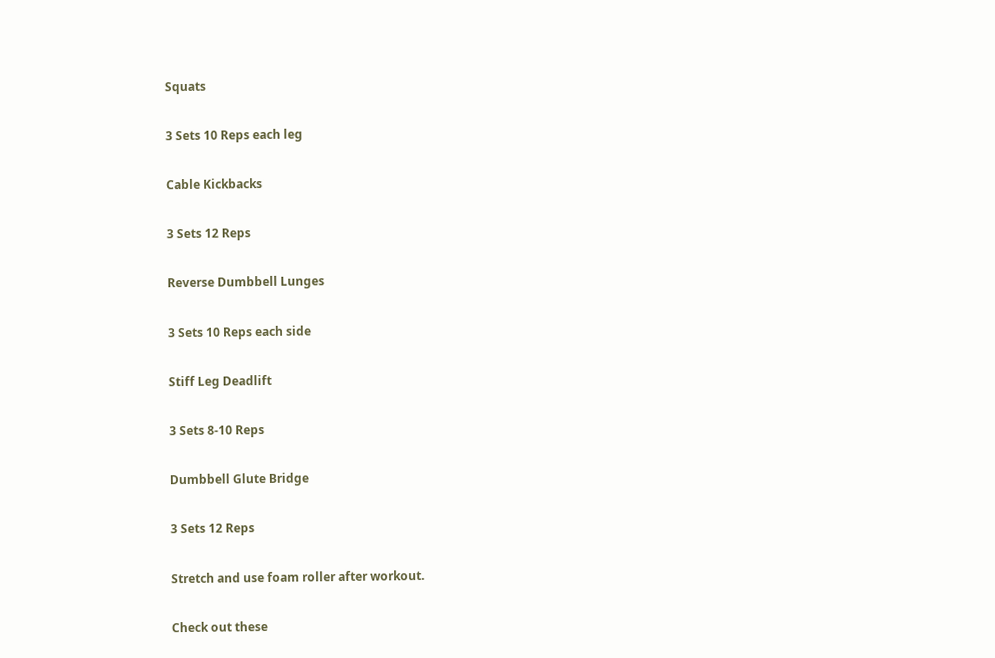Squats

3 Sets 10 Reps each leg

Cable Kickbacks

3 Sets 12 Reps

Reverse Dumbbell Lunges

3 Sets 10 Reps each side

Stiff Leg Deadlift

3 Sets 8-10 Reps

Dumbbell Glute Bridge

3 Sets 12 Reps

Stretch and use foam roller after workout.

Check out these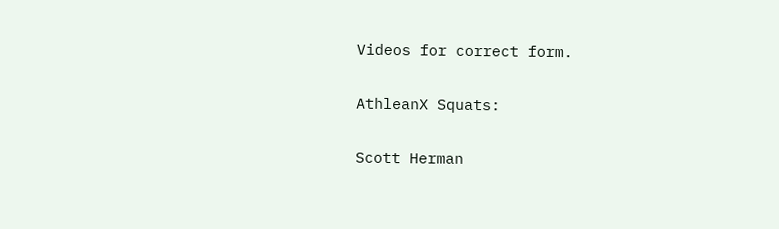Videos for correct form.

AthleanX Squats:

Scott Herman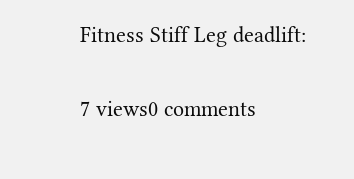Fitness Stiff Leg deadlift:

7 views0 comments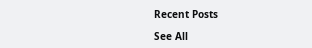Recent Posts

See All